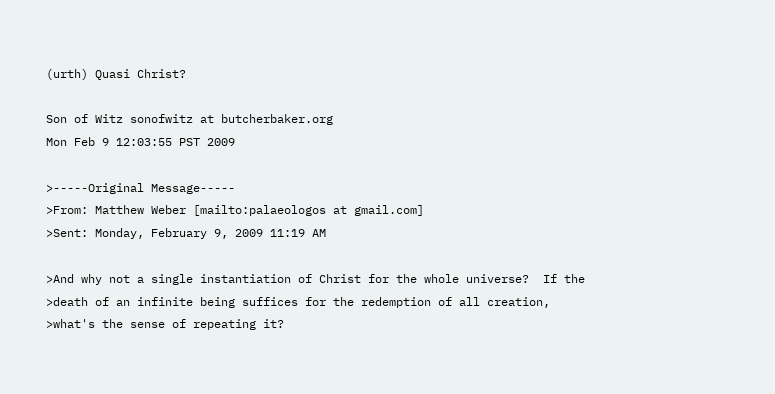(urth) Quasi Christ?

Son of Witz sonofwitz at butcherbaker.org
Mon Feb 9 12:03:55 PST 2009

>-----Original Message-----
>From: Matthew Weber [mailto:palaeologos at gmail.com]
>Sent: Monday, February 9, 2009 11:19 AM

>And why not a single instantiation of Christ for the whole universe?  If the
>death of an infinite being suffices for the redemption of all creation,
>what's the sense of repeating it?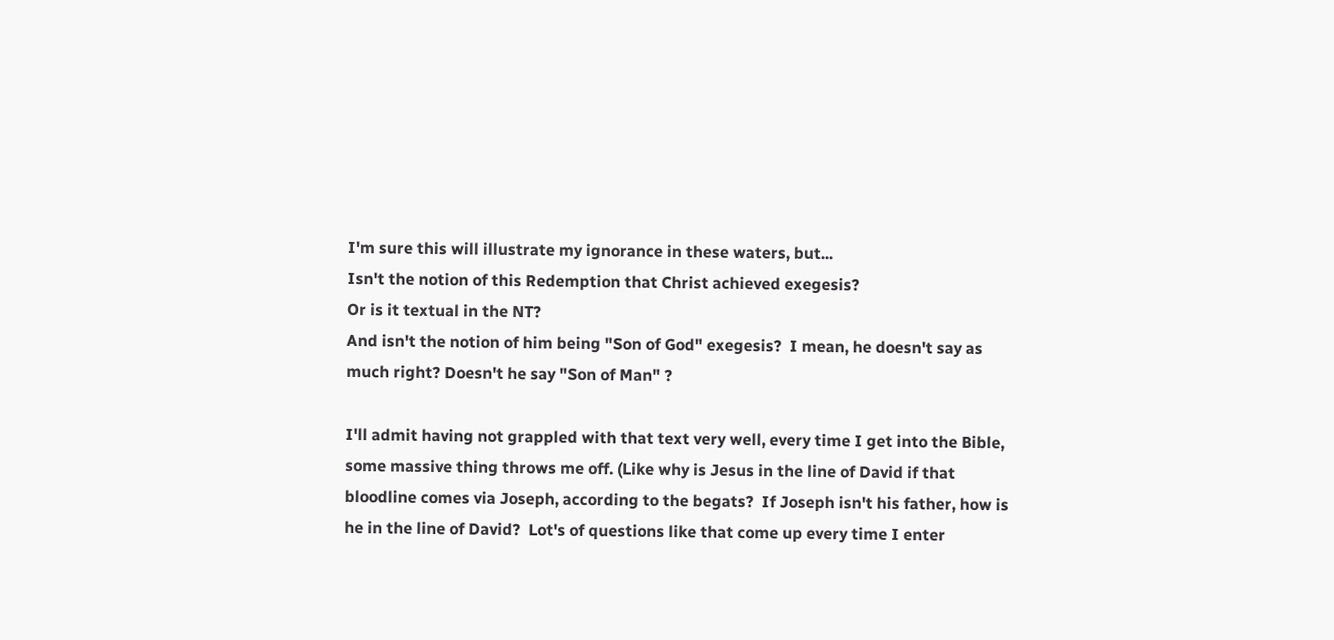I'm sure this will illustrate my ignorance in these waters, but...
Isn't the notion of this Redemption that Christ achieved exegesis?
Or is it textual in the NT?
And isn't the notion of him being "Son of God" exegesis?  I mean, he doesn't say as much right? Doesn't he say "Son of Man" ?

I'll admit having not grappled with that text very well, every time I get into the Bible, some massive thing throws me off. (Like why is Jesus in the line of David if that bloodline comes via Joseph, according to the begats?  If Joseph isn't his father, how is he in the line of David?  Lot's of questions like that come up every time I enter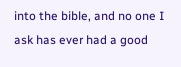into the bible, and no one I ask has ever had a good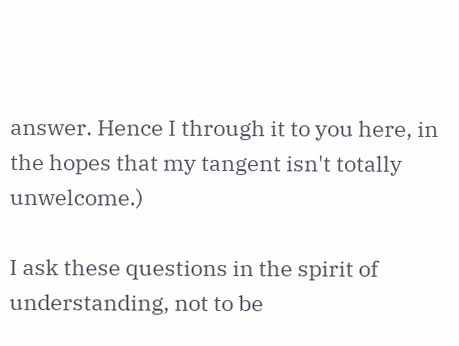answer. Hence I through it to you here, in the hopes that my tangent isn't totally unwelcome.)

I ask these questions in the spirit of understanding, not to be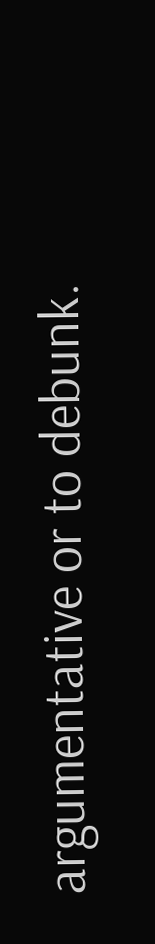argumentative or to debunk.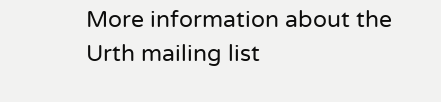More information about the Urth mailing list